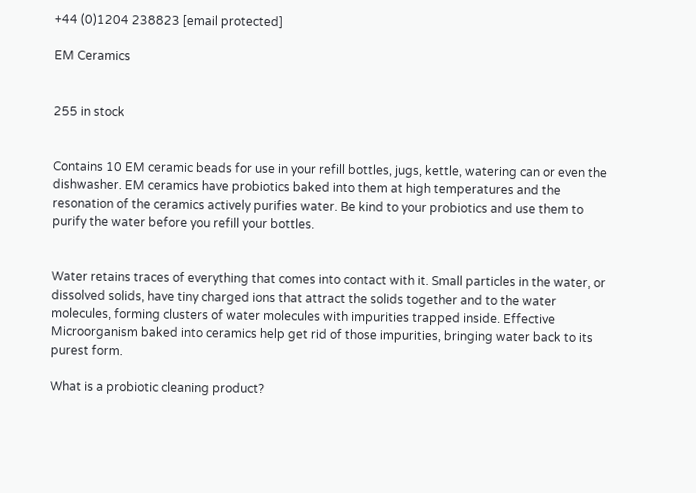+44 (0)1204 238823 [email protected]

EM Ceramics


255 in stock


Contains 10 EM ceramic beads for use in your refill bottles, jugs, kettle, watering can or even the dishwasher. EM ceramics have probiotics baked into them at high temperatures and the resonation of the ceramics actively purifies water. Be kind to your probiotics and use them to purify the water before you refill your bottles.


Water retains traces of everything that comes into contact with it. Small particles in the water, or dissolved solids, have tiny charged ions that attract the solids together and to the water molecules, forming clusters of water molecules with impurities trapped inside. Effective Microorganism baked into ceramics help get rid of those impurities, bringing water back to its purest form.

What is a probiotic cleaning product?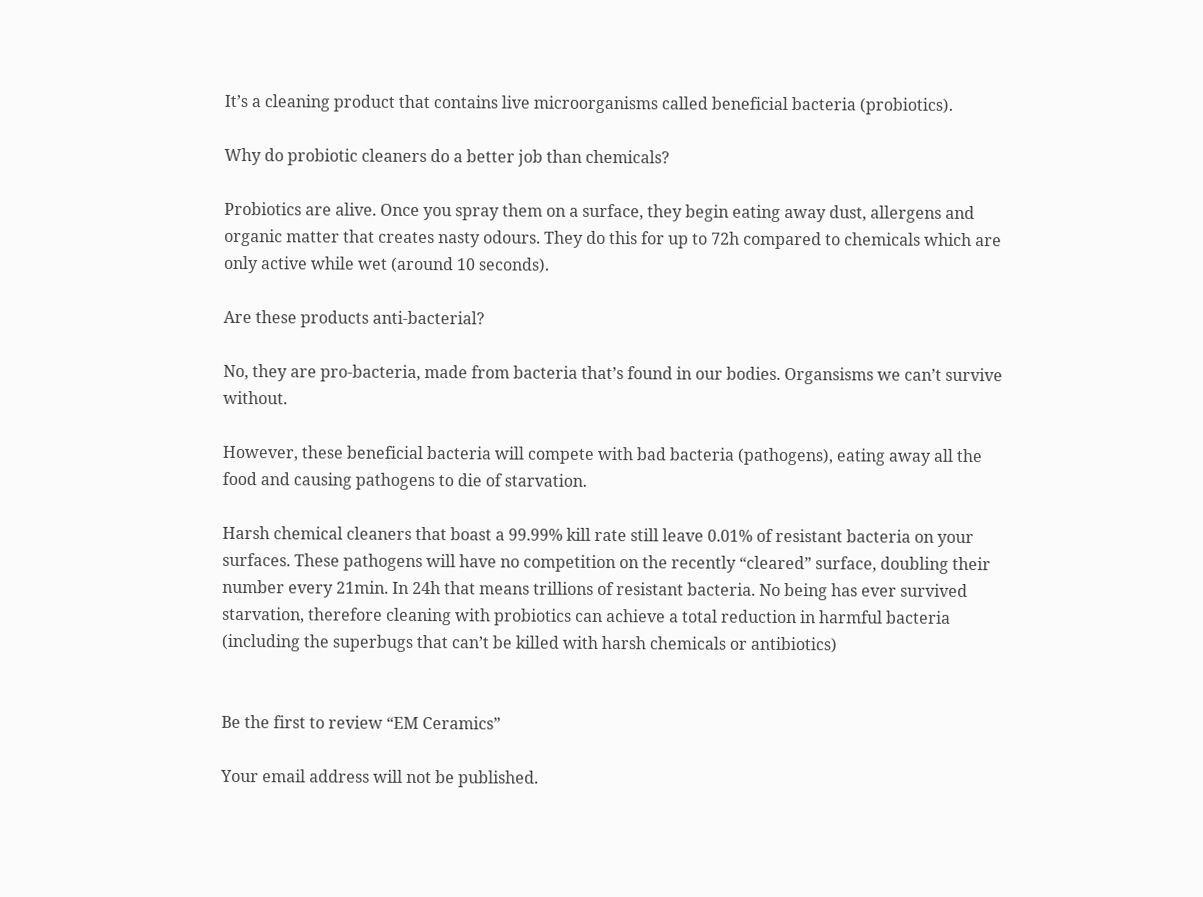It’s a cleaning product that contains live microorganisms called beneficial bacteria (probiotics).

Why do probiotic cleaners do a better job than chemicals?

Probiotics are alive. Once you spray them on a surface, they begin eating away dust, allergens and organic matter that creates nasty odours. They do this for up to 72h compared to chemicals which are only active while wet (around 10 seconds).

Are these products anti-bacterial?

No, they are pro-bacteria, made from bacteria that’s found in our bodies. Organsisms we can’t survive without.

However, these beneficial bacteria will compete with bad bacteria (pathogens), eating away all the food and causing pathogens to die of starvation.

Harsh chemical cleaners that boast a 99.99% kill rate still leave 0.01% of resistant bacteria on your surfaces. These pathogens will have no competition on the recently “cleared” surface, doubling their number every 21min. In 24h that means trillions of resistant bacteria. No being has ever survived starvation, therefore cleaning with probiotics can achieve a total reduction in harmful bacteria (including the superbugs that can’t be killed with harsh chemicals or antibiotics)


Be the first to review “EM Ceramics”

Your email address will not be published.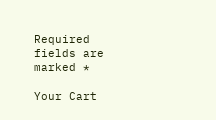Required fields are marked *

Your Cart